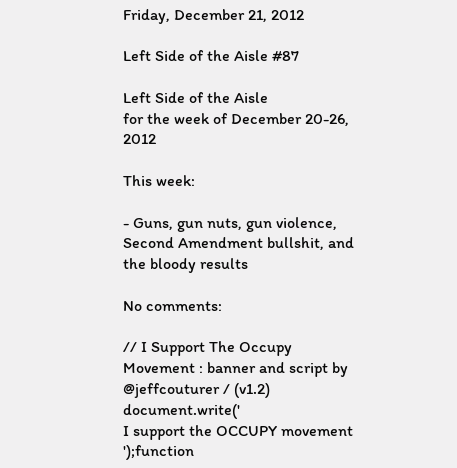Friday, December 21, 2012

Left Side of the Aisle #87

Left Side of the Aisle
for the week of December 20-26, 2012

This week:

- Guns, gun nuts, gun violence, Second Amendment bullshit, and the bloody results

No comments:

// I Support The Occupy Movement : banner and script by @jeffcouturer / (v1.2) document.write('
I support the OCCUPY movement
');function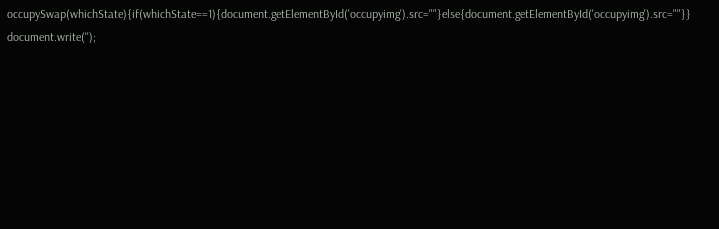occupySwap(whichState){if(whichState==1){document.getElementById('occupyimg').src=""}else{document.getElementById('occupyimg').src=""}} document.write('');